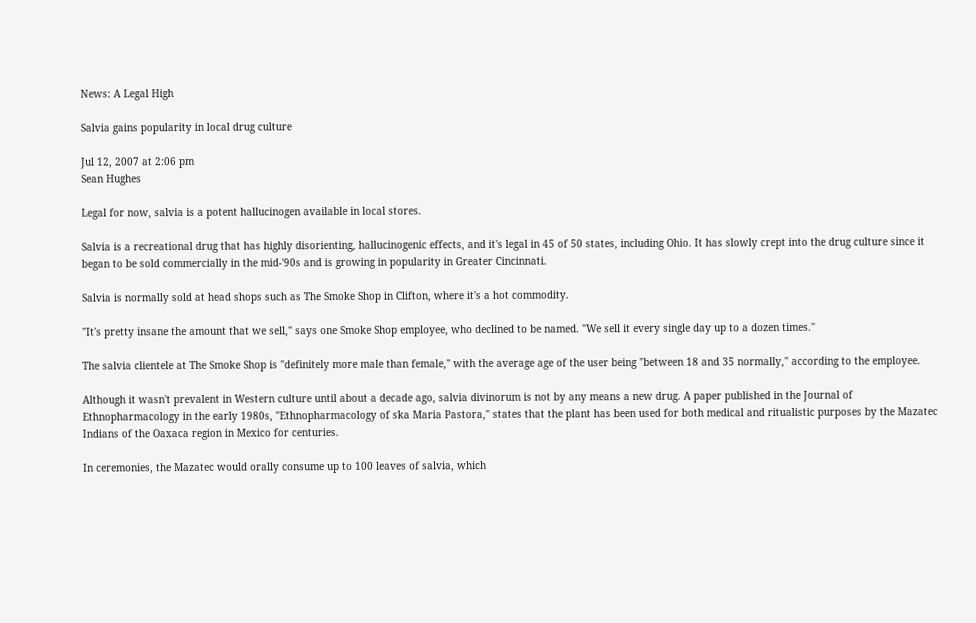News: A Legal High

Salvia gains popularity in local drug culture

Jul 12, 2007 at 2:06 pm
Sean Hughes

Legal for now, salvia is a potent hallucinogen available in local stores.

Salvia is a recreational drug that has highly disorienting, hallucinogenic effects, and it's legal in 45 of 50 states, including Ohio. It has slowly crept into the drug culture since it began to be sold commercially in the mid-'90s and is growing in popularity in Greater Cincinnati.

Salvia is normally sold at head shops such as The Smoke Shop in Clifton, where it's a hot commodity.

"It's pretty insane the amount that we sell," says one Smoke Shop employee, who declined to be named. "We sell it every single day up to a dozen times."

The salvia clientele at The Smoke Shop is "definitely more male than female," with the average age of the user being "between 18 and 35 normally," according to the employee.

Although it wasn't prevalent in Western culture until about a decade ago, salvia divinorum is not by any means a new drug. A paper published in the Journal of Ethnopharmacology in the early 1980s, "Ethnopharmacology of ska Maria Pastora," states that the plant has been used for both medical and ritualistic purposes by the Mazatec Indians of the Oaxaca region in Mexico for centuries.

In ceremonies, the Mazatec would orally consume up to 100 leaves of salvia, which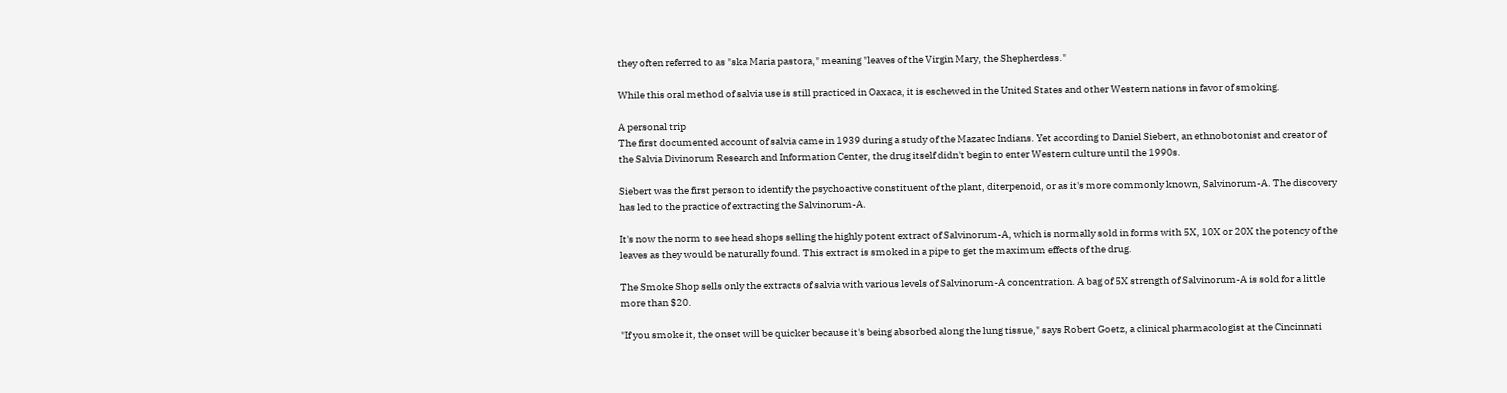they often referred to as "ska Maria pastora," meaning "leaves of the Virgin Mary, the Shepherdess."

While this oral method of salvia use is still practiced in Oaxaca, it is eschewed in the United States and other Western nations in favor of smoking.

A personal trip
The first documented account of salvia came in 1939 during a study of the Mazatec Indians. Yet according to Daniel Siebert, an ethnobotonist and creator of the Salvia Divinorum Research and Information Center, the drug itself didn't begin to enter Western culture until the 1990s.

Siebert was the first person to identify the psychoactive constituent of the plant, diterpenoid, or as it's more commonly known, Salvinorum-A. The discovery has led to the practice of extracting the Salvinorum-A.

It's now the norm to see head shops selling the highly potent extract of Salvinorum-A, which is normally sold in forms with 5X, 10X or 20X the potency of the leaves as they would be naturally found. This extract is smoked in a pipe to get the maximum effects of the drug.

The Smoke Shop sells only the extracts of salvia with various levels of Salvinorum-A concentration. A bag of 5X strength of Salvinorum-A is sold for a little more than $20.

"If you smoke it, the onset will be quicker because it's being absorbed along the lung tissue," says Robert Goetz, a clinical pharmacologist at the Cincinnati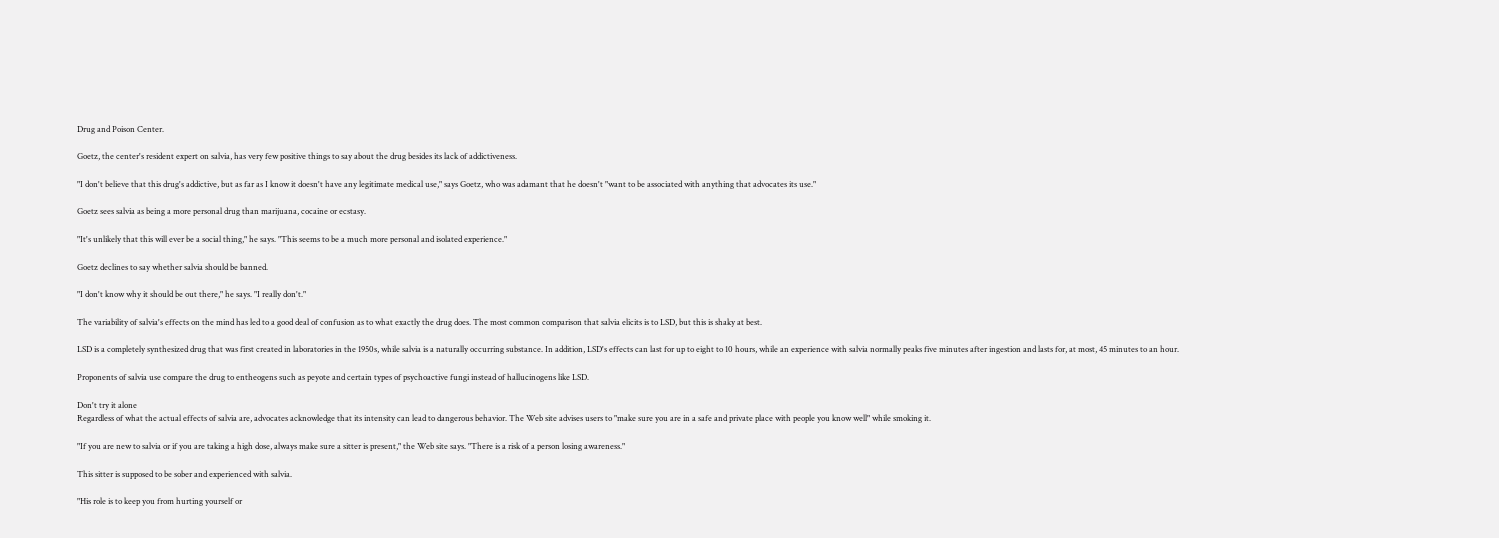Drug and Poison Center.

Goetz, the center's resident expert on salvia, has very few positive things to say about the drug besides its lack of addictiveness.

"I don't believe that this drug's addictive, but as far as I know it doesn't have any legitimate medical use," says Goetz, who was adamant that he doesn't "want to be associated with anything that advocates its use."

Goetz sees salvia as being a more personal drug than marijuana, cocaine or ecstasy.

"It's unlikely that this will ever be a social thing," he says. "This seems to be a much more personal and isolated experience."

Goetz declines to say whether salvia should be banned.

"I don't know why it should be out there," he says. "I really don't."

The variability of salvia's effects on the mind has led to a good deal of confusion as to what exactly the drug does. The most common comparison that salvia elicits is to LSD, but this is shaky at best.

LSD is a completely synthesized drug that was first created in laboratories in the 1950s, while salvia is a naturally occurring substance. In addition, LSD's effects can last for up to eight to 10 hours, while an experience with salvia normally peaks five minutes after ingestion and lasts for, at most, 45 minutes to an hour.

Proponents of salvia use compare the drug to entheogens such as peyote and certain types of psychoactive fungi instead of hallucinogens like LSD.

Don't try it alone
Regardless of what the actual effects of salvia are, advocates acknowledge that its intensity can lead to dangerous behavior. The Web site advises users to "make sure you are in a safe and private place with people you know well" while smoking it.

"If you are new to salvia or if you are taking a high dose, always make sure a sitter is present," the Web site says. "There is a risk of a person losing awareness."

This sitter is supposed to be sober and experienced with salvia.

"His role is to keep you from hurting yourself or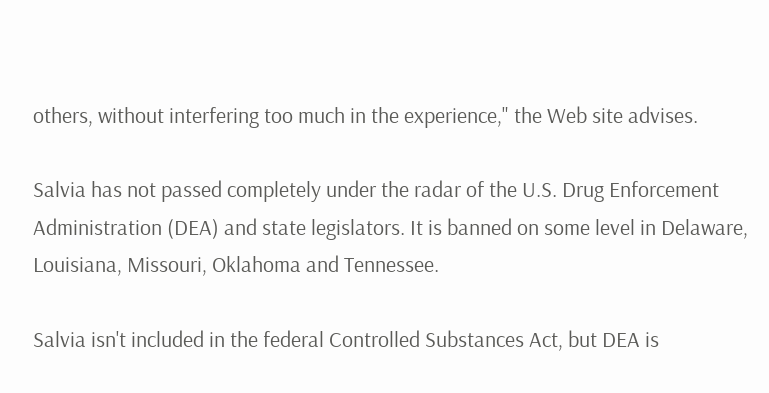others, without interfering too much in the experience," the Web site advises.

Salvia has not passed completely under the radar of the U.S. Drug Enforcement Administration (DEA) and state legislators. It is banned on some level in Delaware, Louisiana, Missouri, Oklahoma and Tennessee.

Salvia isn't included in the federal Controlled Substances Act, but DEA is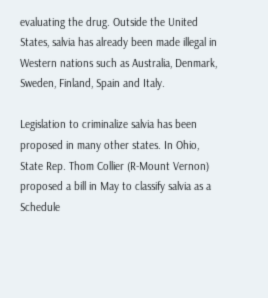evaluating the drug. Outside the United States, salvia has already been made illegal in Western nations such as Australia, Denmark, Sweden, Finland, Spain and Italy.

Legislation to criminalize salvia has been proposed in many other states. In Ohio, State Rep. Thom Collier (R-Mount Vernon) proposed a bill in May to classify salvia as a Schedule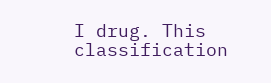I drug. This classification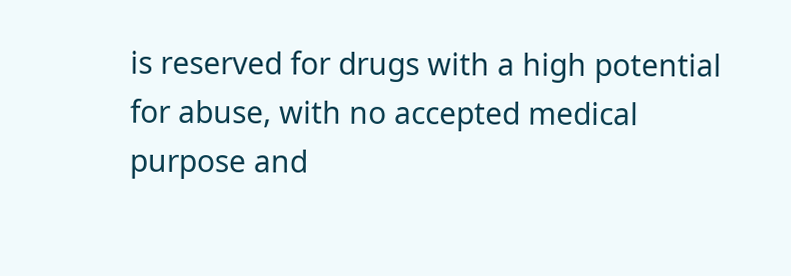is reserved for drugs with a high potential for abuse, with no accepted medical purpose and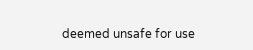deemed unsafe for use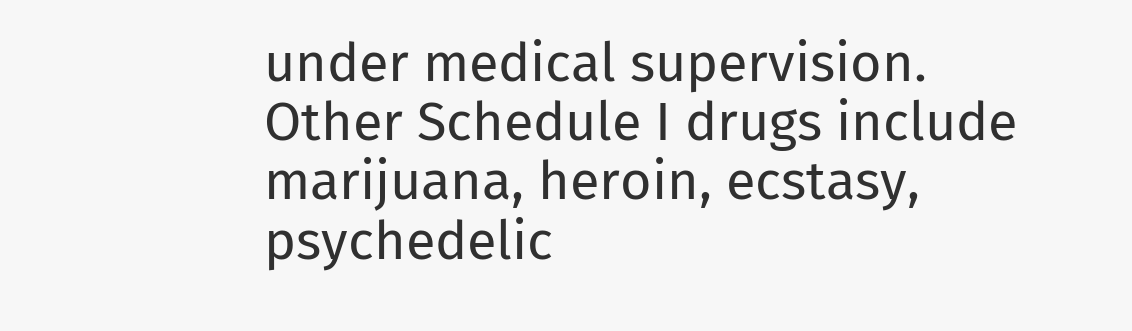under medical supervision. Other Schedule I drugs include marijuana, heroin, ecstasy, psychedelic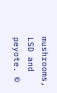mushrooms, LSD and peyote. ©